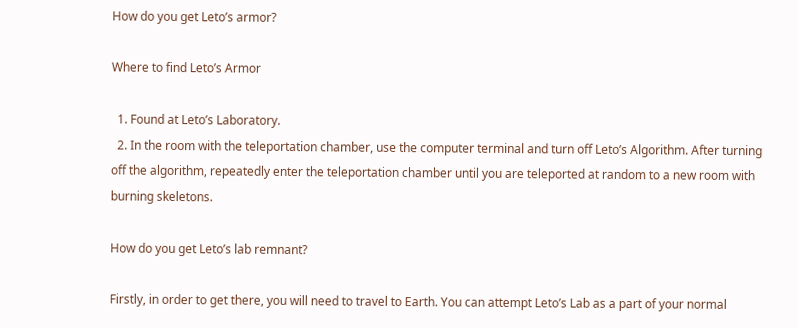How do you get Leto’s armor?

Where to find Leto’s Armor

  1. Found at Leto’s Laboratory.
  2. In the room with the teleportation chamber, use the computer terminal and turn off Leto’s Algorithm. After turning off the algorithm, repeatedly enter the teleportation chamber until you are teleported at random to a new room with burning skeletons.

How do you get Leto’s lab remnant?

Firstly, in order to get there, you will need to travel to Earth. You can attempt Leto’s Lab as a part of your normal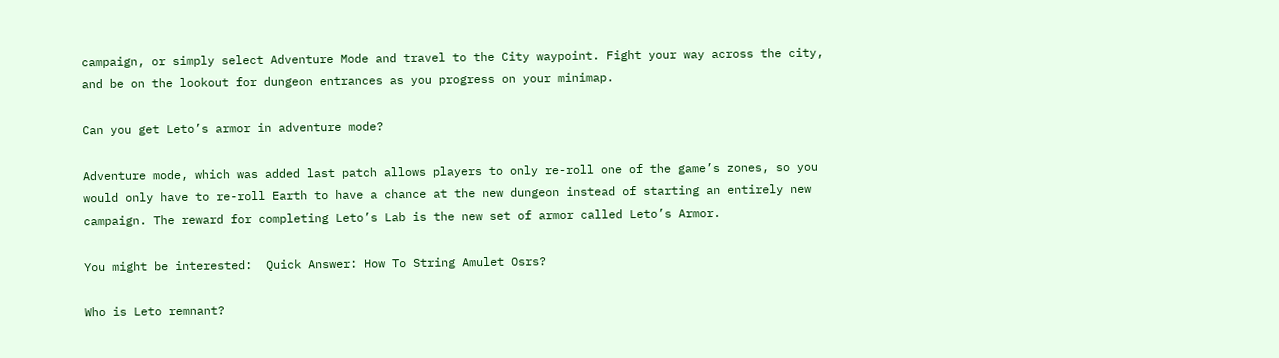campaign, or simply select Adventure Mode and travel to the City waypoint. Fight your way across the city, and be on the lookout for dungeon entrances as you progress on your minimap.

Can you get Leto’s armor in adventure mode?

Adventure mode, which was added last patch allows players to only re-roll one of the game’s zones, so you would only have to re-roll Earth to have a chance at the new dungeon instead of starting an entirely new campaign. The reward for completing Leto’s Lab is the new set of armor called Leto’s Armor.

You might be interested:  Quick Answer: How To String Amulet Osrs?

Who is Leto remnant?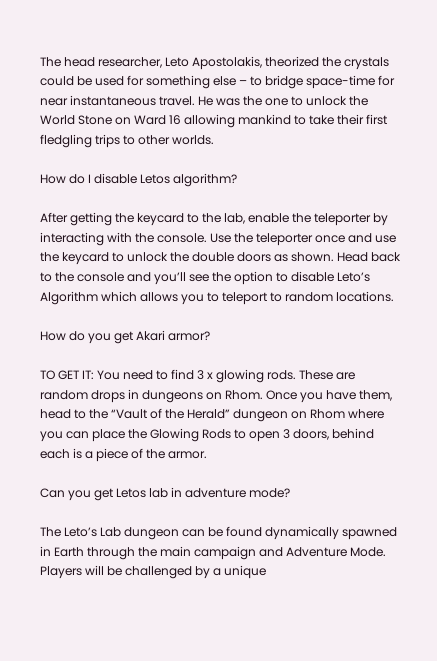The head researcher, Leto Apostolakis, theorized the crystals could be used for something else – to bridge space-time for near instantaneous travel. He was the one to unlock the World Stone on Ward 16 allowing mankind to take their first fledgling trips to other worlds.

How do I disable Letos algorithm?

After getting the keycard to the lab, enable the teleporter by interacting with the console. Use the teleporter once and use the keycard to unlock the double doors as shown. Head back to the console and you’ll see the option to disable Leto’s Algorithm which allows you to teleport to random locations.

How do you get Akari armor?

TO GET IT: You need to find 3 x glowing rods. These are random drops in dungeons on Rhom. Once you have them, head to the “Vault of the Herald” dungeon on Rhom where you can place the Glowing Rods to open 3 doors, behind each is a piece of the armor.

Can you get Letos lab in adventure mode?

The Leto’s Lab dungeon can be found dynamically spawned in Earth through the main campaign and Adventure Mode. Players will be challenged by a unique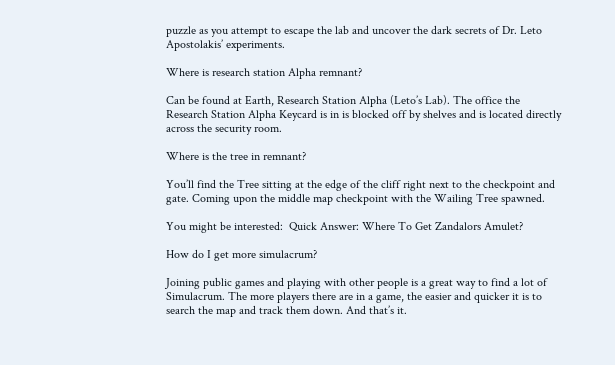puzzle as you attempt to escape the lab and uncover the dark secrets of Dr. Leto Apostolakis’ experiments.

Where is research station Alpha remnant?

Can be found at Earth, Research Station Alpha (Leto’s Lab). The office the Research Station Alpha Keycard is in is blocked off by shelves and is located directly across the security room.

Where is the tree in remnant?

You’ll find the Tree sitting at the edge of the cliff right next to the checkpoint and gate. Coming upon the middle map checkpoint with the Wailing Tree spawned.

You might be interested:  Quick Answer: Where To Get Zandalors Amulet?

How do I get more simulacrum?

Joining public games and playing with other people is a great way to find a lot of Simulacrum. The more players there are in a game, the easier and quicker it is to search the map and track them down. And that’s it.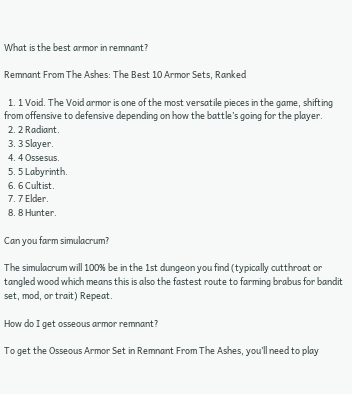What is the best armor in remnant?

Remnant From The Ashes: The Best 10 Armor Sets, Ranked

  1. 1 Void. The Void armor is one of the most versatile pieces in the game, shifting from offensive to defensive depending on how the battle’s going for the player.
  2. 2 Radiant.
  3. 3 Slayer.
  4. 4 Ossesus.
  5. 5 Labyrinth.
  6. 6 Cultist.
  7. 7 Elder.
  8. 8 Hunter.

Can you farm simulacrum?

The simulacrum will 100% be in the 1st dungeon you find (typically cutthroat or tangled wood which means this is also the fastest route to farming brabus for bandit set, mod, or trait) Repeat.

How do I get osseous armor remnant?

To get the Osseous Armor Set in Remnant From The Ashes, you’ll need to play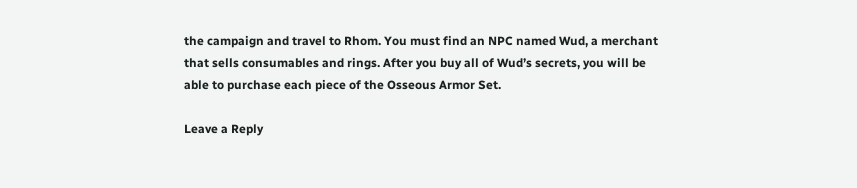the campaign and travel to Rhom. You must find an NPC named Wud, a merchant that sells consumables and rings. After you buy all of Wud’s secrets, you will be able to purchase each piece of the Osseous Armor Set.

Leave a Reply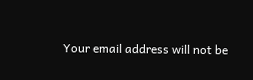Your email address will not be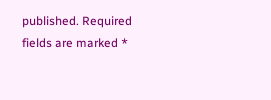published. Required fields are marked *